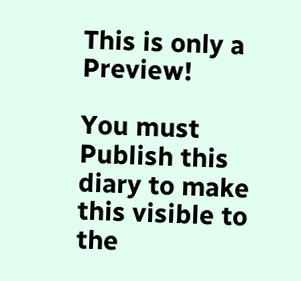This is only a Preview!

You must Publish this diary to make this visible to the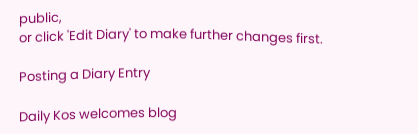public,
or click 'Edit Diary' to make further changes first.

Posting a Diary Entry

Daily Kos welcomes blog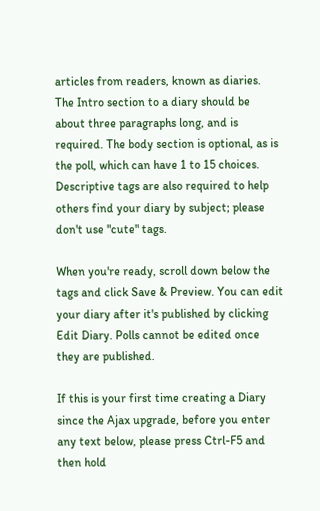articles from readers, known as diaries. The Intro section to a diary should be about three paragraphs long, and is required. The body section is optional, as is the poll, which can have 1 to 15 choices. Descriptive tags are also required to help others find your diary by subject; please don't use "cute" tags.

When you're ready, scroll down below the tags and click Save & Preview. You can edit your diary after it's published by clicking Edit Diary. Polls cannot be edited once they are published.

If this is your first time creating a Diary since the Ajax upgrade, before you enter any text below, please press Ctrl-F5 and then hold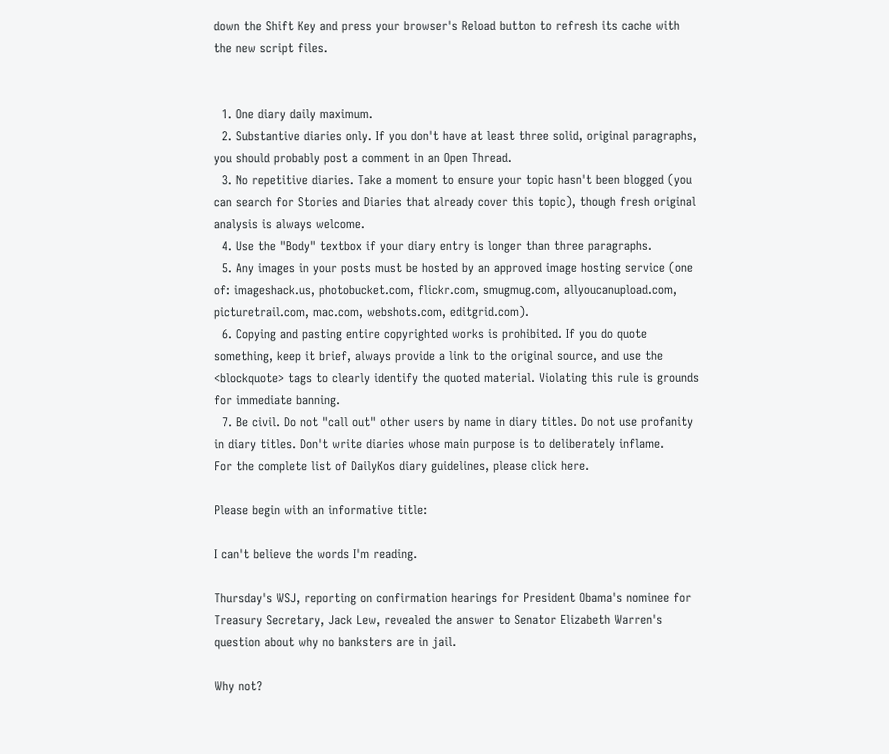down the Shift Key and press your browser's Reload button to refresh its cache with the new script files.


  1. One diary daily maximum.
  2. Substantive diaries only. If you don't have at least three solid, original paragraphs, you should probably post a comment in an Open Thread.
  3. No repetitive diaries. Take a moment to ensure your topic hasn't been blogged (you can search for Stories and Diaries that already cover this topic), though fresh original analysis is always welcome.
  4. Use the "Body" textbox if your diary entry is longer than three paragraphs.
  5. Any images in your posts must be hosted by an approved image hosting service (one of: imageshack.us, photobucket.com, flickr.com, smugmug.com, allyoucanupload.com, picturetrail.com, mac.com, webshots.com, editgrid.com).
  6. Copying and pasting entire copyrighted works is prohibited. If you do quote something, keep it brief, always provide a link to the original source, and use the <blockquote> tags to clearly identify the quoted material. Violating this rule is grounds for immediate banning.
  7. Be civil. Do not "call out" other users by name in diary titles. Do not use profanity in diary titles. Don't write diaries whose main purpose is to deliberately inflame.
For the complete list of DailyKos diary guidelines, please click here.

Please begin with an informative title:

I can't believe the words I'm reading.

Thursday's WSJ, reporting on confirmation hearings for President Obama's nominee for Treasury Secretary, Jack Lew, revealed the answer to Senator Elizabeth Warren's question about why no banksters are in jail.

Why not?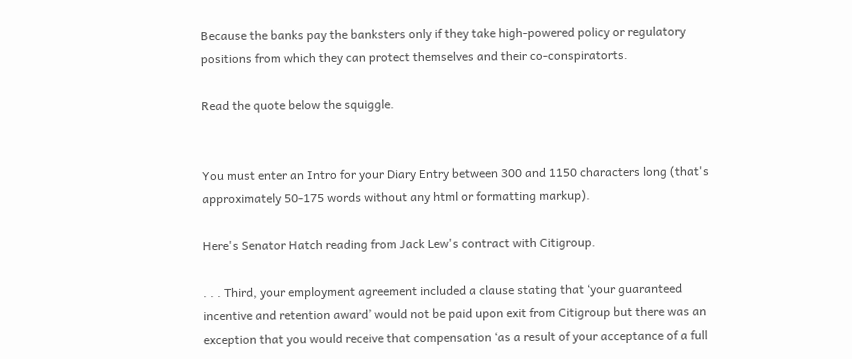Because the banks pay the banksters only if they take high-powered policy or regulatory positions from which they can protect themselves and their co-conspiratorts.

Read the quote below the squiggle.


You must enter an Intro for your Diary Entry between 300 and 1150 characters long (that's approximately 50-175 words without any html or formatting markup).

Here's Senator Hatch reading from Jack Lew's contract with Citigroup.

. . . Third, your employment agreement included a clause stating that ‘your guaranteed incentive and retention award’ would not be paid upon exit from Citigroup but there was an exception that you would receive that compensation ‘as a result of your acceptance of a full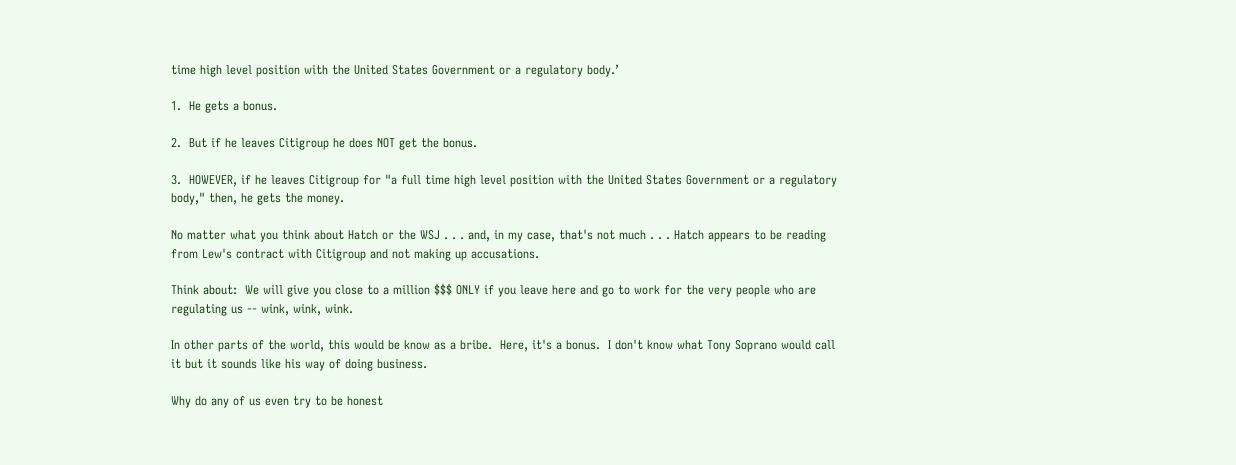time high level position with the United States Government or a regulatory body.’

1.  He gets a bonus.

2.  But if he leaves Citigroup he does NOT get the bonus.

3.  HOWEVER, if he leaves Citigroup for "a full time high level position with the United States Government or a regulatory body," then, he gets the money.

No matter what you think about Hatch or the WSJ . . . and, in my case, that's not much . . . Hatch appears to be reading from Lew's contract with Citigroup and not making up accusations.

Think about:  We will give you close to a million $$$ ONLY if you leave here and go to work for the very people who are regulating us -- wink, wink, wink.

In other parts of the world, this would be know as a bribe.  Here, it's a bonus.  I don't know what Tony Soprano would call it but it sounds like his way of doing business.

Why do any of us even try to be honest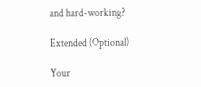and hard-working?

Extended (Optional)

Your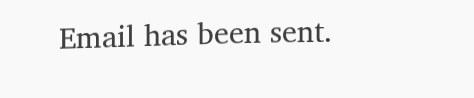Email has been sent.